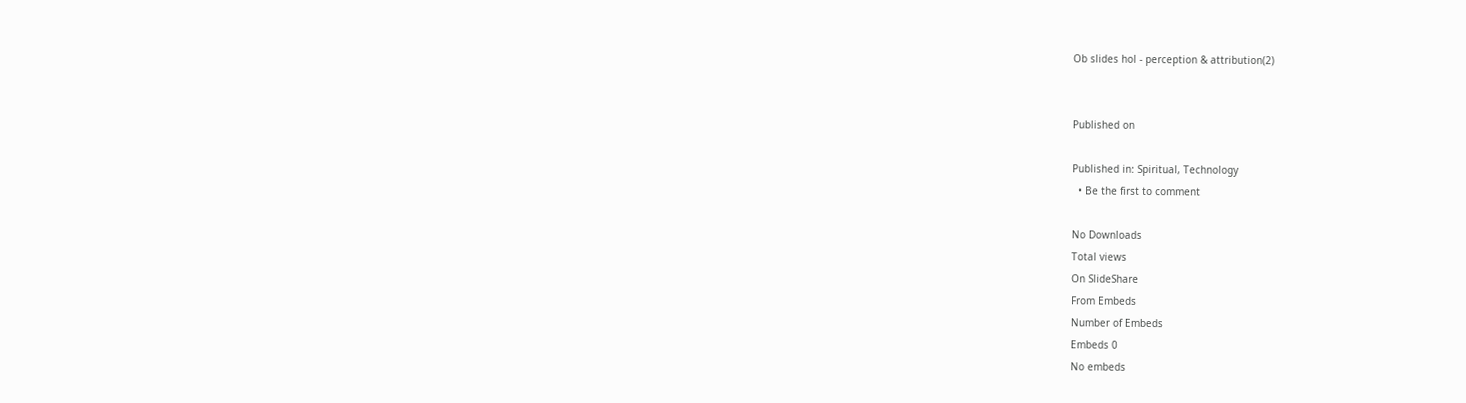Ob slides hol - perception & attribution(2)


Published on

Published in: Spiritual, Technology
  • Be the first to comment

No Downloads
Total views
On SlideShare
From Embeds
Number of Embeds
Embeds 0
No embeds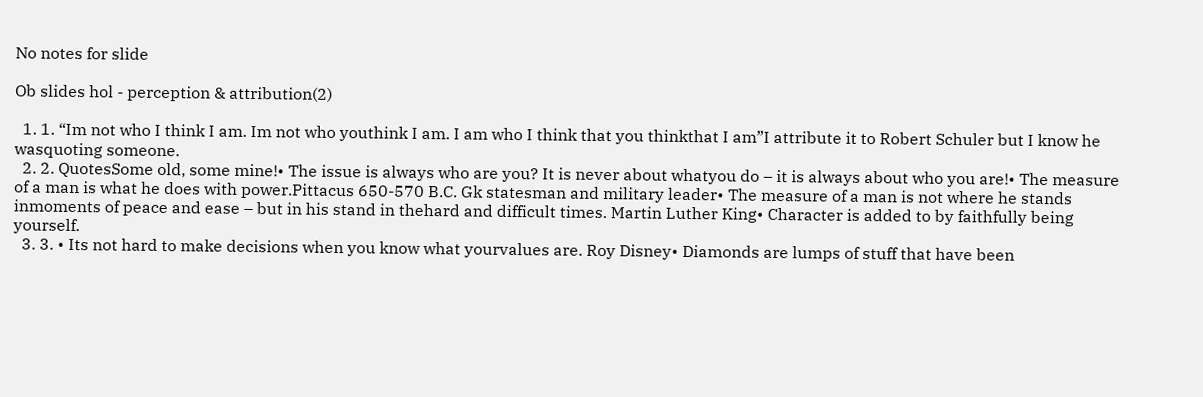No notes for slide

Ob slides hol - perception & attribution(2)

  1. 1. “Im not who I think I am. Im not who youthink I am. I am who I think that you thinkthat I am”I attribute it to Robert Schuler but I know he wasquoting someone.
  2. 2. QuotesSome old, some mine!• The issue is always who are you? It is never about whatyou do – it is always about who you are!• The measure of a man is what he does with power.Pittacus 650-570 B.C. Gk statesman and military leader• The measure of a man is not where he stands inmoments of peace and ease – but in his stand in thehard and difficult times. Martin Luther King• Character is added to by faithfully being yourself.
  3. 3. • Its not hard to make decisions when you know what yourvalues are. Roy Disney• Diamonds are lumps of stuff that have been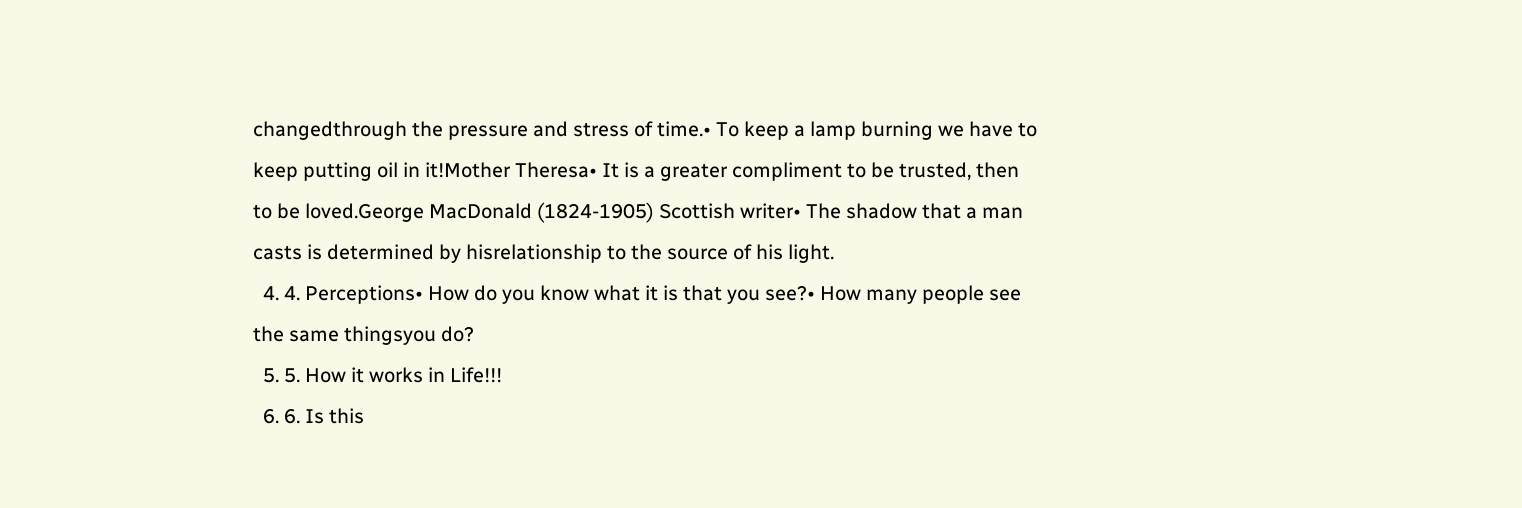changedthrough the pressure and stress of time.• To keep a lamp burning we have to keep putting oil in it!Mother Theresa• It is a greater compliment to be trusted, then to be loved.George MacDonald (1824-1905) Scottish writer• The shadow that a man casts is determined by hisrelationship to the source of his light.
  4. 4. Perceptions• How do you know what it is that you see?• How many people see the same thingsyou do?
  5. 5. How it works in Life!!!
  6. 6. Is this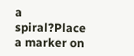a spiral?Place a marker on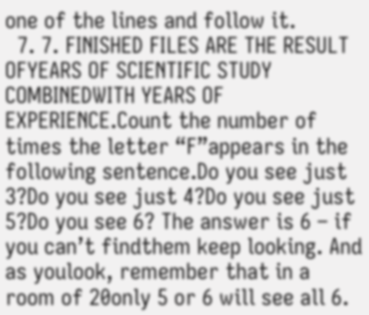one of the lines and follow it.
  7. 7. FINISHED FILES ARE THE RESULT OFYEARS OF SCIENTIFIC STUDY COMBINEDWITH YEARS OF EXPERIENCE.Count the number of times the letter “F”appears in the following sentence.Do you see just 3?Do you see just 4?Do you see just 5?Do you see 6? The answer is 6 – if you can’t findthem keep looking. And as youlook, remember that in a room of 20only 5 or 6 will see all 6.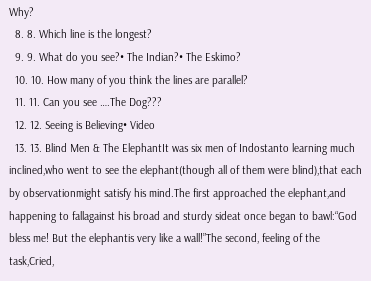Why?
  8. 8. Which line is the longest?
  9. 9. What do you see?• The Indian?• The Eskimo?
  10. 10. How many of you think the lines are parallel?
  11. 11. Can you see ….The Dog???
  12. 12. Seeing is Believing• Video
  13. 13. Blind Men & The ElephantIt was six men of Indostanto learning much inclined,who went to see the elephant(though all of them were blind),that each by observationmight satisfy his mind.The first approached the elephant,and happening to fallagainst his broad and sturdy sideat once began to bawl:“God bless me! But the elephantis very like a wall!”The second, feeling of the task,Cried,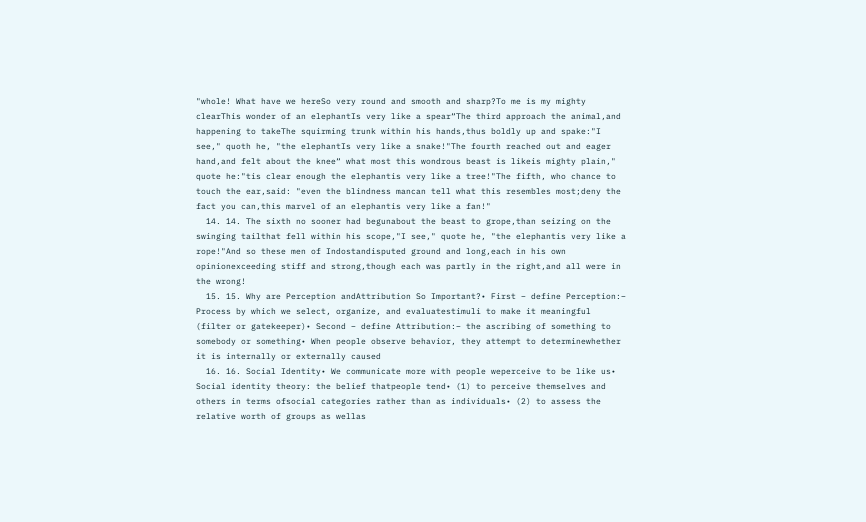"whole! What have we hereSo very round and smooth and sharp?To me is my mighty clearThis wonder of an elephantIs very like a spear“The third approach the animal,and happening to takeThe squirming trunk within his hands,thus boldly up and spake:"I see," quoth he, "the elephantIs very like a snake!"The fourth reached out and eager hand,and felt about the knee“ what most this wondrous beast is likeis mighty plain," quote he:"tis clear enough the elephantis very like a tree!"The fifth, who chance to touch the ear,said: "even the blindness mancan tell what this resembles most;deny the fact you can,this marvel of an elephantis very like a fan!"
  14. 14. The sixth no sooner had begunabout the beast to grope,than seizing on the swinging tailthat fell within his scope,"I see," quote he, "the elephantis very like a rope!"And so these men of Indostandisputed ground and long,each in his own opinionexceeding stiff and strong,though each was partly in the right,and all were in the wrong!
  15. 15. Why are Perception andAttribution So Important?• First – define Perception:– Process by which we select, organize, and evaluatestimuli to make it meaningful (filter or gatekeeper)• Second – define Attribution:– the ascribing of something to somebody or something• When people observe behavior, they attempt to determinewhether it is internally or externally caused
  16. 16. Social Identity• We communicate more with people weperceive to be like us• Social identity theory: the belief thatpeople tend• (1) to perceive themselves and others in terms ofsocial categories rather than as individuals• (2) to assess the relative worth of groups as wellas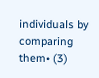individuals by comparing them• (3)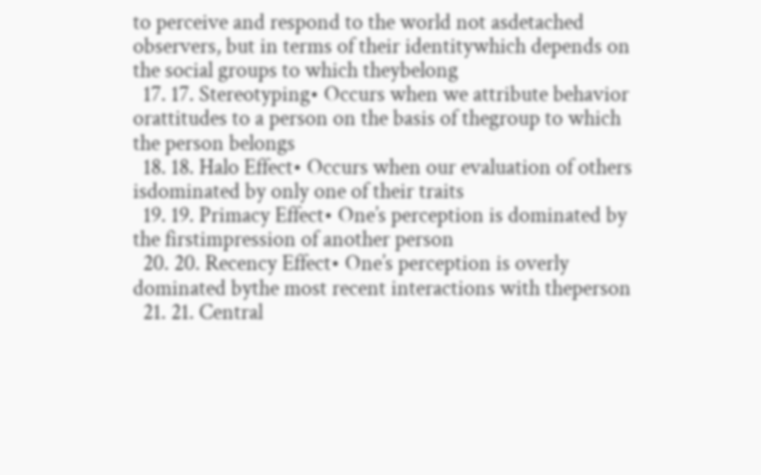to perceive and respond to the world not asdetached observers, but in terms of their identitywhich depends on the social groups to which theybelong
  17. 17. Stereotyping• Occurs when we attribute behavior orattitudes to a person on the basis of thegroup to which the person belongs
  18. 18. Halo Effect• Occurs when our evaluation of others isdominated by only one of their traits
  19. 19. Primacy Effect• One’s perception is dominated by the firstimpression of another person
  20. 20. Recency Effect• One’s perception is overly dominated bythe most recent interactions with theperson
  21. 21. Central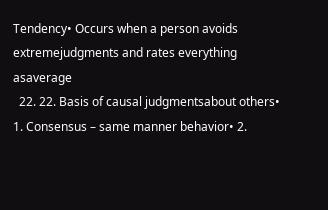Tendency• Occurs when a person avoids extremejudgments and rates everything asaverage
  22. 22. Basis of causal judgmentsabout others• 1. Consensus – same manner behavior• 2.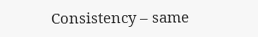Consistency – same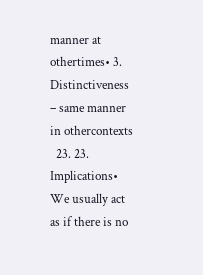manner at othertimes• 3. Distinctiveness – same manner in othercontexts
  23. 23. Implications• We usually act as if there is no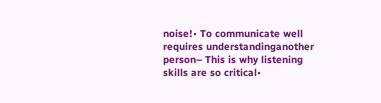noise!• To communicate well requires understandinganother person– This is why listening skills are so critical•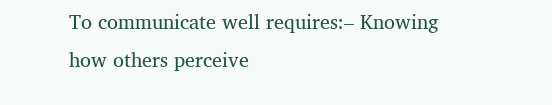To communicate well requires:– Knowing how others perceive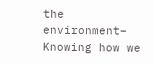the environment– Knowing how we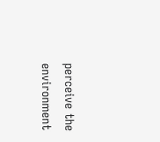perceive the environment